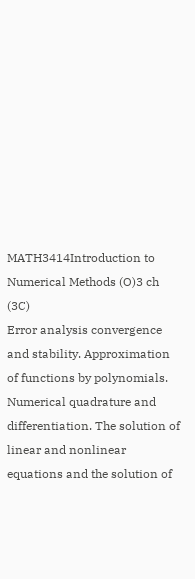MATH3414Introduction to Numerical Methods (O)3 ch (3C)
Error analysis convergence and stability. Approximation of functions by polynomials. Numerical quadrature and differentiation. The solution of linear and nonlinear equations and the solution of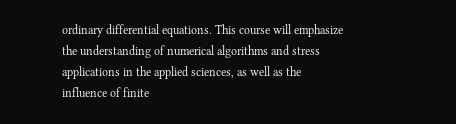ordinary differential equations. This course will emphasize the understanding of numerical algorithms and stress applications in the applied sciences, as well as the influence of finite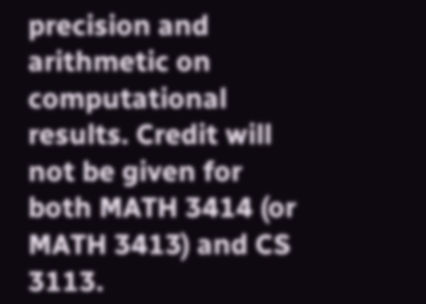precision and arithmetic on computational results. Credit will not be given for both MATH 3414 (or MATH 3413) and CS 3113.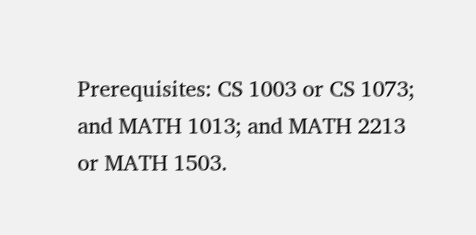Prerequisites: CS 1003 or CS 1073; and MATH 1013; and MATH 2213 or MATH 1503.